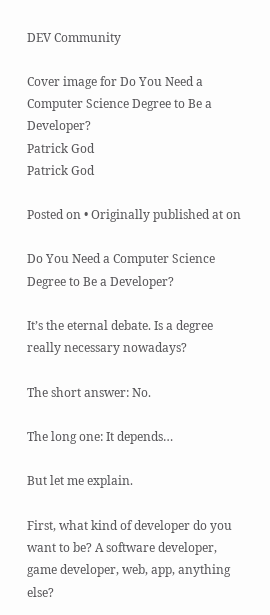DEV Community

Cover image for Do You Need a Computer Science Degree to Be a Developer?
Patrick God
Patrick God

Posted on • Originally published at on

Do You Need a Computer Science Degree to Be a Developer?

It’s the eternal debate. Is a degree really necessary nowadays?

The short answer: No.

The long one: It depends…

But let me explain.

First, what kind of developer do you want to be? A software developer, game developer, web, app, anything else?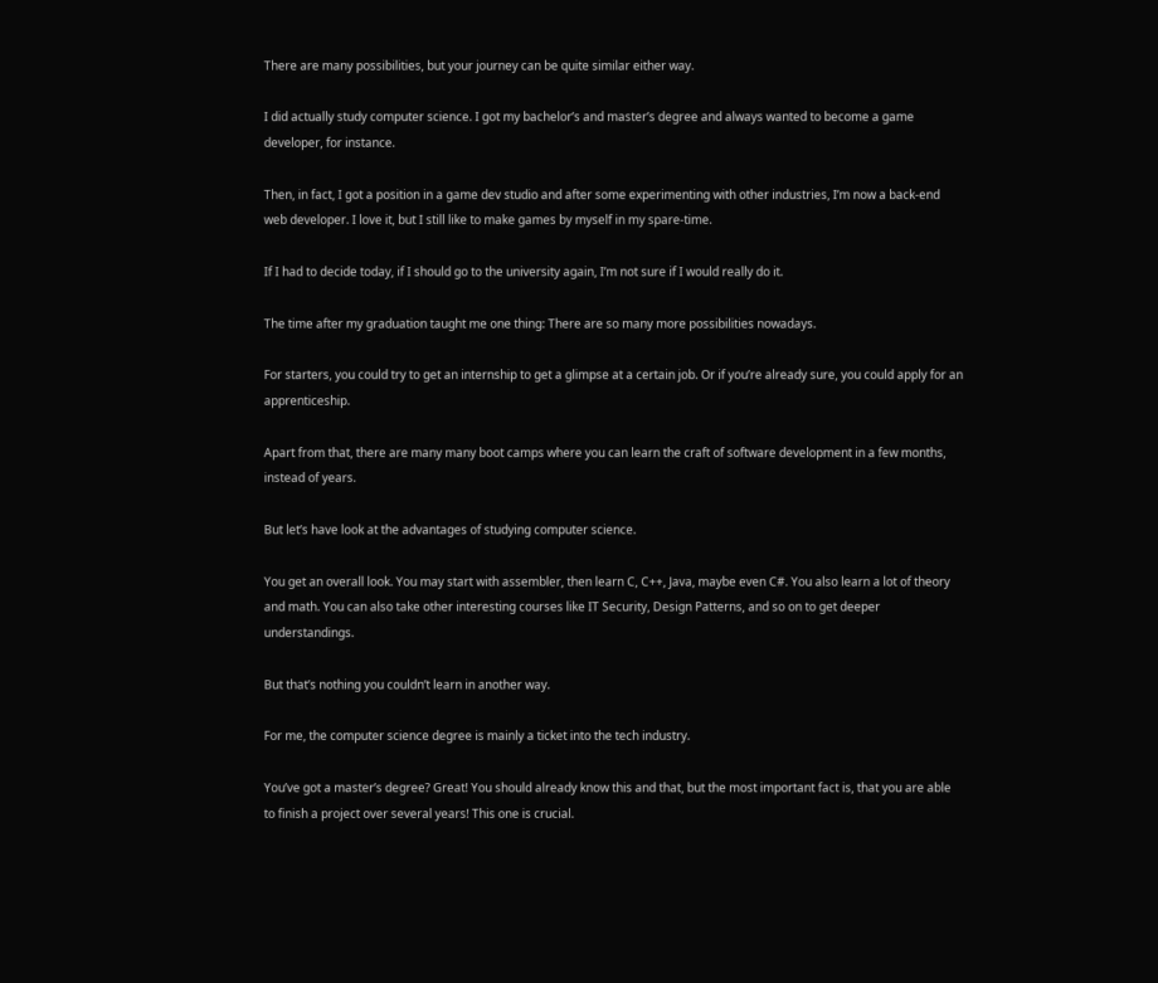There are many possibilities, but your journey can be quite similar either way.

I did actually study computer science. I got my bachelor’s and master’s degree and always wanted to become a game developer, for instance.

Then, in fact, I got a position in a game dev studio and after some experimenting with other industries, I’m now a back-end web developer. I love it, but I still like to make games by myself in my spare-time.

If I had to decide today, if I should go to the university again, I’m not sure if I would really do it.

The time after my graduation taught me one thing: There are so many more possibilities nowadays.

For starters, you could try to get an internship to get a glimpse at a certain job. Or if you’re already sure, you could apply for an apprenticeship.

Apart from that, there are many many boot camps where you can learn the craft of software development in a few months, instead of years.

But let’s have look at the advantages of studying computer science.

You get an overall look. You may start with assembler, then learn C, C++, Java, maybe even C#. You also learn a lot of theory and math. You can also take other interesting courses like IT Security, Design Patterns, and so on to get deeper understandings.

But that’s nothing you couldn’t learn in another way.

For me, the computer science degree is mainly a ticket into the tech industry.

You’ve got a master’s degree? Great! You should already know this and that, but the most important fact is, that you are able to finish a project over several years! This one is crucial.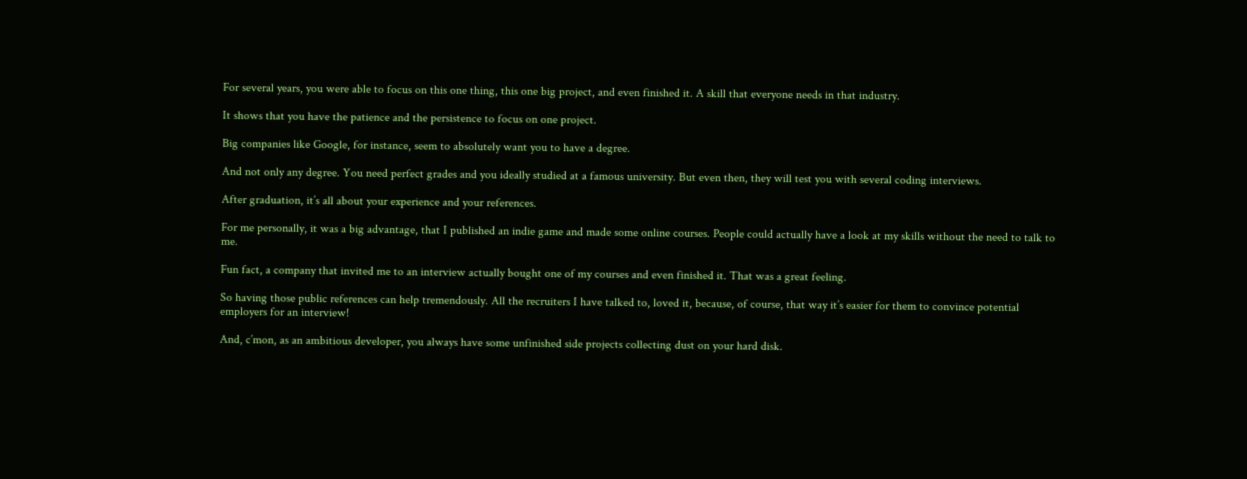For several years, you were able to focus on this one thing, this one big project, and even finished it. A skill that everyone needs in that industry.

It shows that you have the patience and the persistence to focus on one project.

Big companies like Google, for instance, seem to absolutely want you to have a degree.

And not only any degree. You need perfect grades and you ideally studied at a famous university. But even then, they will test you with several coding interviews.

After graduation, it’s all about your experience and your references.

For me personally, it was a big advantage, that I published an indie game and made some online courses. People could actually have a look at my skills without the need to talk to me.

Fun fact, a company that invited me to an interview actually bought one of my courses and even finished it. That was a great feeling.

So having those public references can help tremendously. All the recruiters I have talked to, loved it, because, of course, that way it’s easier for them to convince potential employers for an interview!

And, c’mon, as an ambitious developer, you always have some unfinished side projects collecting dust on your hard disk.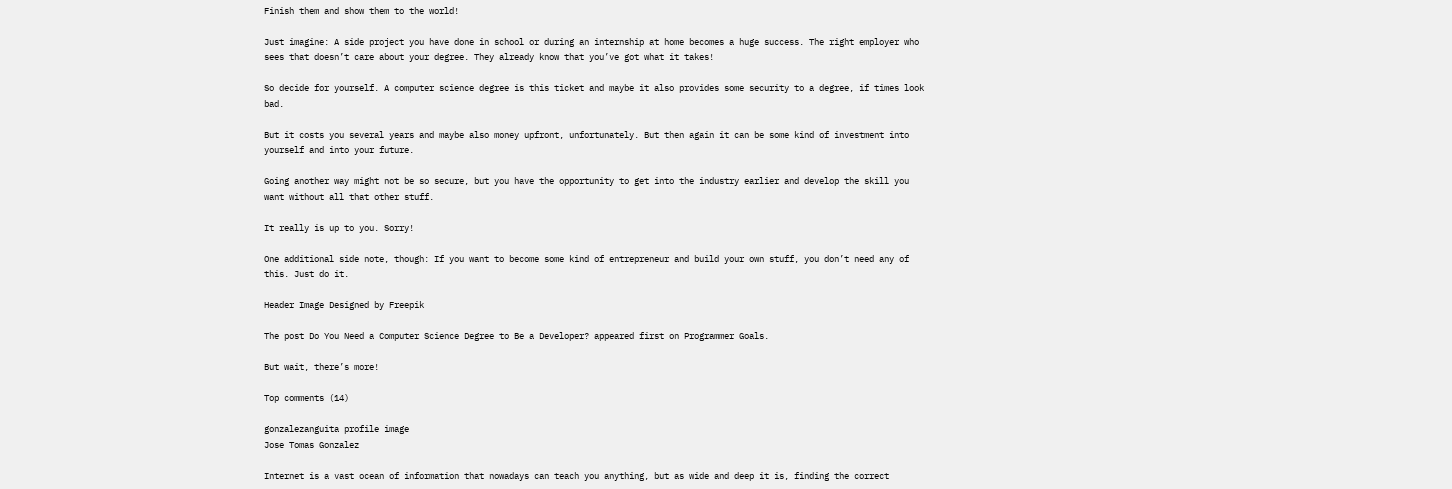Finish them and show them to the world!

Just imagine: A side project you have done in school or during an internship at home becomes a huge success. The right employer who sees that doesn’t care about your degree. They already know that you’ve got what it takes!

So decide for yourself. A computer science degree is this ticket and maybe it also provides some security to a degree, if times look bad.

But it costs you several years and maybe also money upfront, unfortunately. But then again it can be some kind of investment into yourself and into your future.

Going another way might not be so secure, but you have the opportunity to get into the industry earlier and develop the skill you want without all that other stuff.

It really is up to you. Sorry!

One additional side note, though: If you want to become some kind of entrepreneur and build your own stuff, you don’t need any of this. Just do it.

Header Image Designed by Freepik

The post Do You Need a Computer Science Degree to Be a Developer? appeared first on Programmer Goals.

But wait, there’s more!

Top comments (14)

gonzalezanguita profile image
Jose Tomas Gonzalez

Internet is a vast ocean of information that nowadays can teach you anything, but as wide and deep it is, finding the correct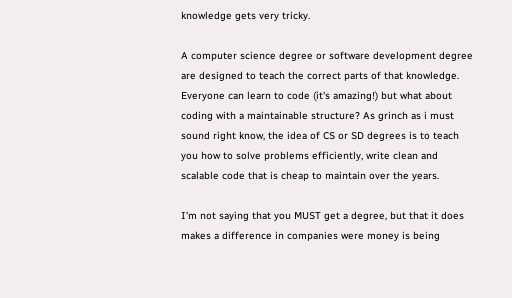knowledge gets very tricky.

A computer science degree or software development degree are designed to teach the correct parts of that knowledge. Everyone can learn to code (it's amazing!) but what about coding with a maintainable structure? As grinch as i must sound right know, the idea of CS or SD degrees is to teach you how to solve problems efficiently, write clean and scalable code that is cheap to maintain over the years.

I'm not saying that you MUST get a degree, but that it does makes a difference in companies were money is being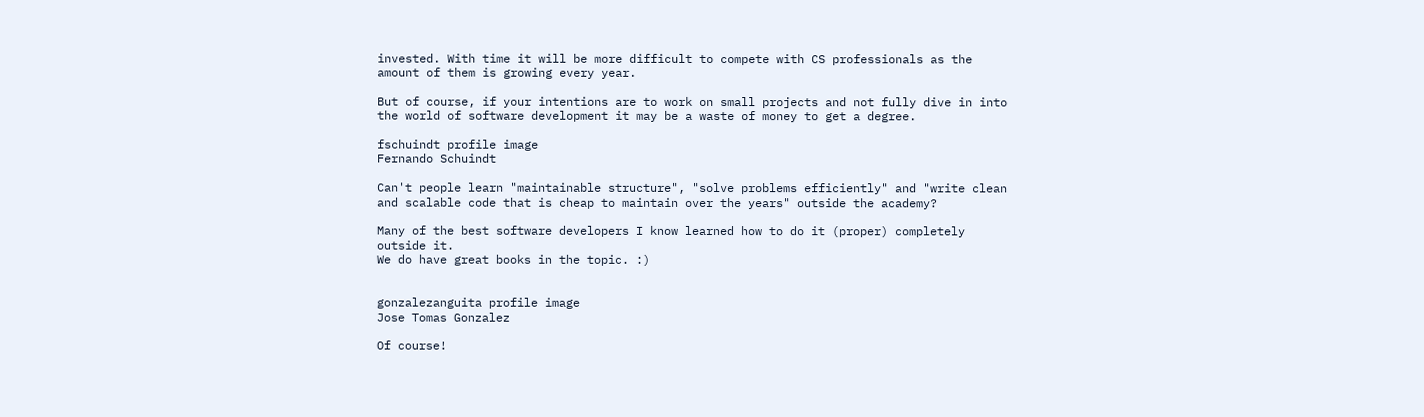invested. With time it will be more difficult to compete with CS professionals as the amount of them is growing every year.

But of course, if your intentions are to work on small projects and not fully dive in into the world of software development it may be a waste of money to get a degree.

fschuindt profile image
Fernando Schuindt

Can't people learn "maintainable structure", "solve problems efficiently" and "write clean and scalable code that is cheap to maintain over the years" outside the academy?

Many of the best software developers I know learned how to do it (proper) completely outside it.
We do have great books in the topic. :)


gonzalezanguita profile image
Jose Tomas Gonzalez

Of course!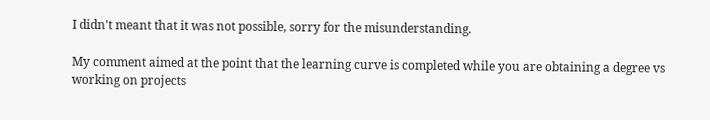I didn't meant that it was not possible, sorry for the misunderstanding.

My comment aimed at the point that the learning curve is completed while you are obtaining a degree vs working on projects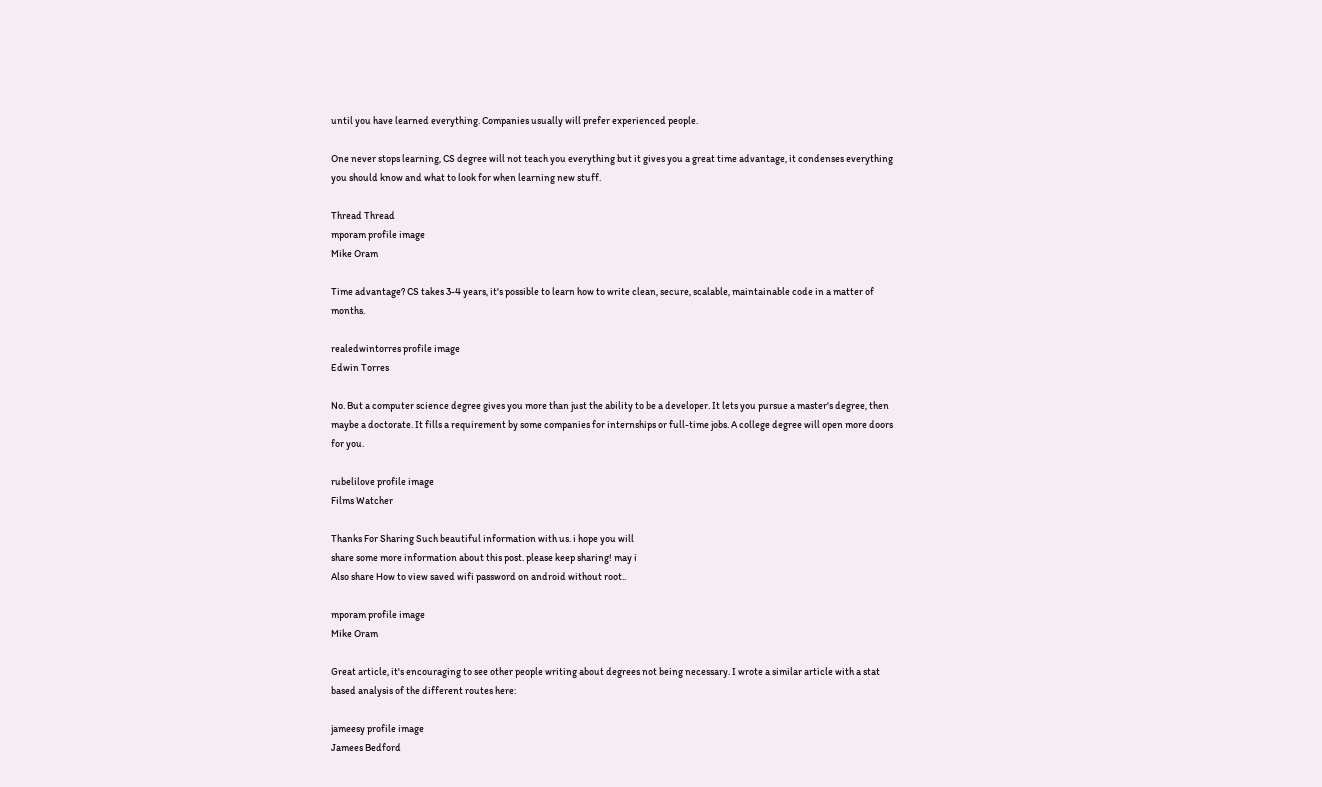until you have learned everything. Companies usually will prefer experienced people.

One never stops learning, CS degree will not teach you everything but it gives you a great time advantage, it condenses everything you should know and what to look for when learning new stuff.

Thread Thread
mporam profile image
Mike Oram

Time advantage? CS takes 3-4 years, it's possible to learn how to write clean, secure, scalable, maintainable code in a matter of months.

realedwintorres profile image
Edwin Torres

No. But a computer science degree gives you more than just the ability to be a developer. It lets you pursue a master's degree, then maybe a doctorate. It fills a requirement by some companies for internships or full-time jobs. A college degree will open more doors for you.

rubelilove profile image
Films Watcher

Thanks For Sharing Such beautiful information with us. i hope you will
share some more information about this post. please keep sharing! may i
Also share How to view saved wifi password on android without root..

mporam profile image
Mike Oram

Great article, it's encouraging to see other people writing about degrees not being necessary. I wrote a similar article with a stat based analysis of the different routes here:

jameesy profile image
Jamees Bedford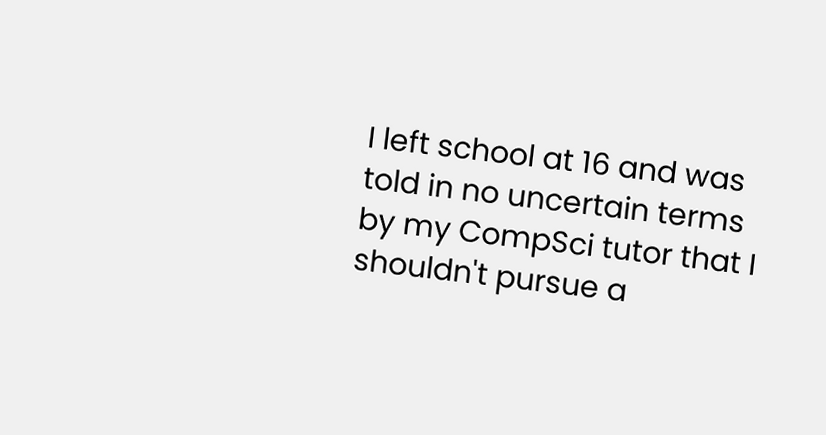I left school at 16 and was told in no uncertain terms by my CompSci tutor that I shouldn't pursue a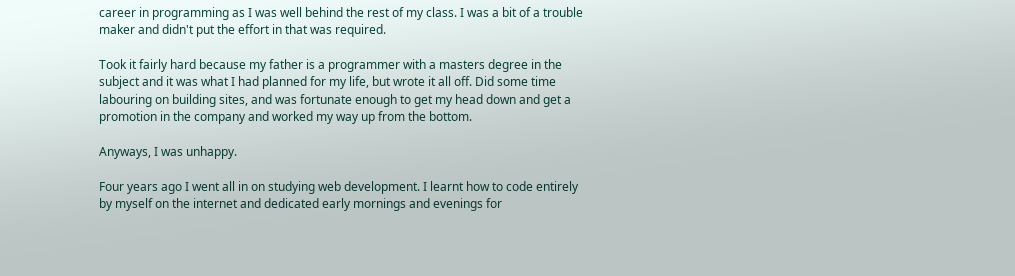career in programming as I was well behind the rest of my class. I was a bit of a trouble maker and didn't put the effort in that was required.

Took it fairly hard because my father is a programmer with a masters degree in the subject and it was what I had planned for my life, but wrote it all off. Did some time labouring on building sites, and was fortunate enough to get my head down and get a promotion in the company and worked my way up from the bottom.

Anyways, I was unhappy.

Four years ago I went all in on studying web development. I learnt how to code entirely by myself on the internet and dedicated early mornings and evenings for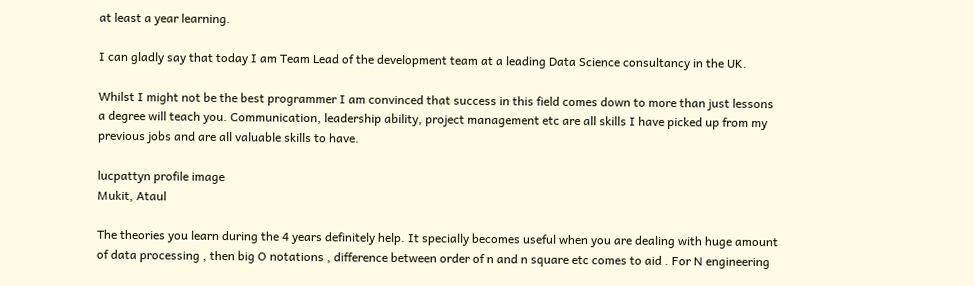at least a year learning.

I can gladly say that today I am Team Lead of the development team at a leading Data Science consultancy in the UK.

Whilst I might not be the best programmer I am convinced that success in this field comes down to more than just lessons a degree will teach you. Communication, leadership ability, project management etc are all skills I have picked up from my previous jobs and are all valuable skills to have.

lucpattyn profile image
Mukit, Ataul

The theories you learn during the 4 years definitely help. It specially becomes useful when you are dealing with huge amount of data processing , then big O notations , difference between order of n and n square etc comes to aid . For N engineering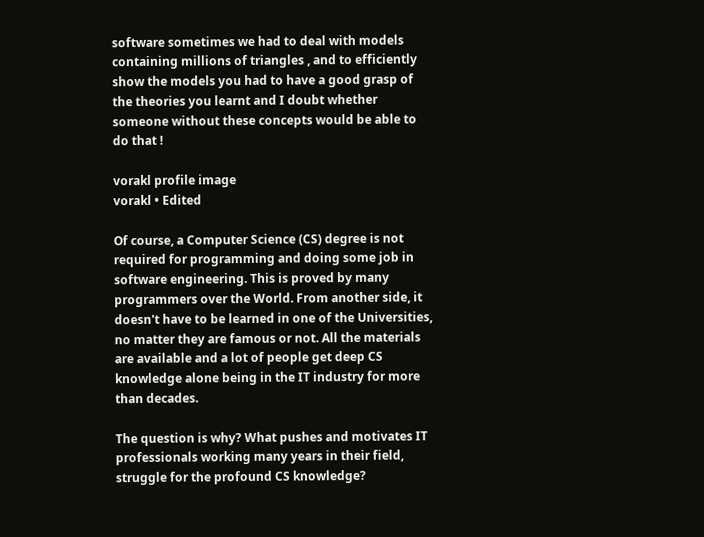software sometimes we had to deal with models containing millions of triangles , and to efficiently show the models you had to have a good grasp of the theories you learnt and I doubt whether someone without these concepts would be able to do that !

vorakl profile image
vorakl • Edited

Of course, a Computer Science (CS) degree is not required for programming and doing some job in software engineering. This is proved by many programmers over the World. From another side, it doesn't have to be learned in one of the Universities, no matter they are famous or not. All the materials are available and a lot of people get deep CS knowledge alone being in the IT industry for more than decades.

The question is why? What pushes and motivates IT professionals working many years in their field, struggle for the profound CS knowledge?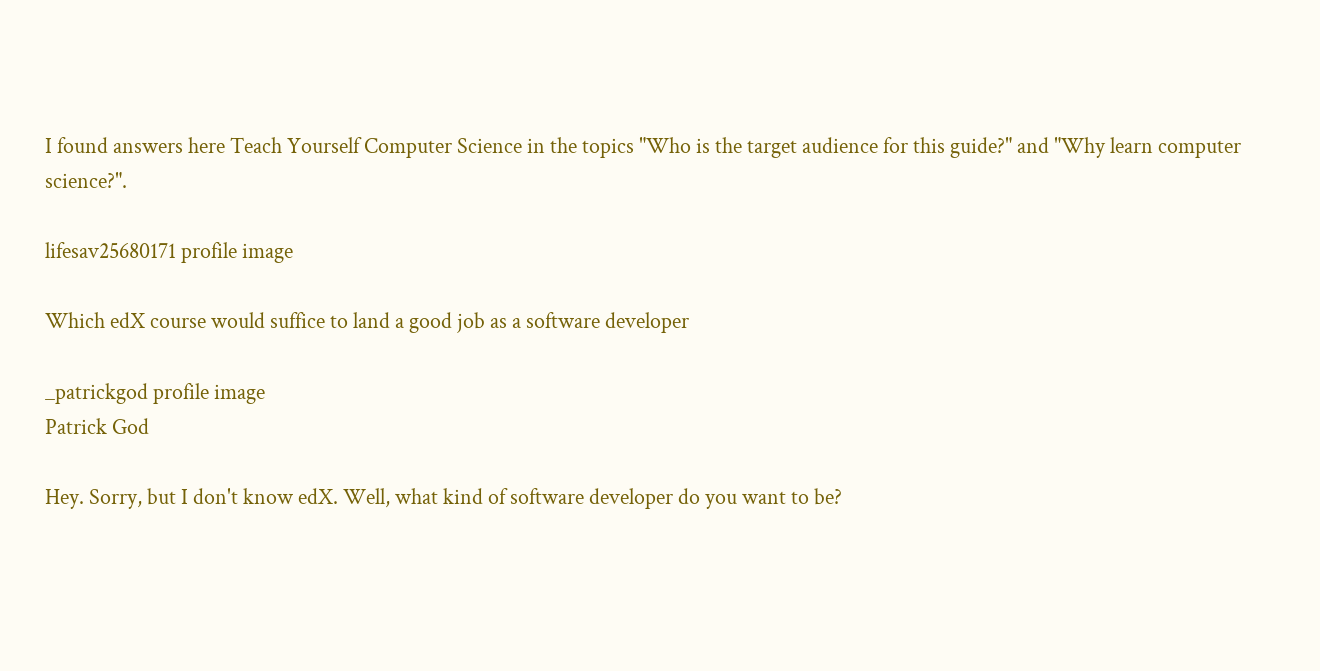I found answers here Teach Yourself Computer Science in the topics "Who is the target audience for this guide?" and "Why learn computer science?".

lifesav25680171 profile image

Which edX course would suffice to land a good job as a software developer

_patrickgod profile image
Patrick God

Hey. Sorry, but I don't know edX. Well, what kind of software developer do you want to be?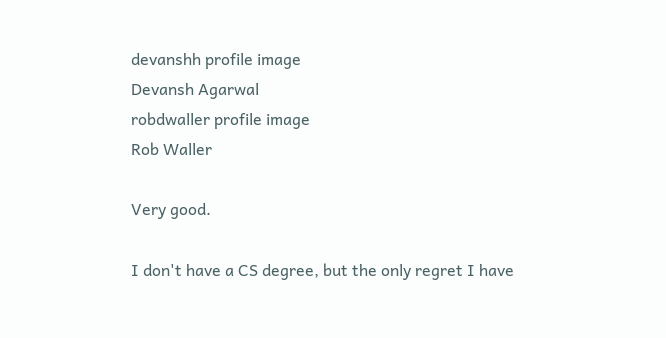devanshh profile image
Devansh Agarwal
robdwaller profile image
Rob Waller

Very good.

I don't have a CS degree, but the only regret I have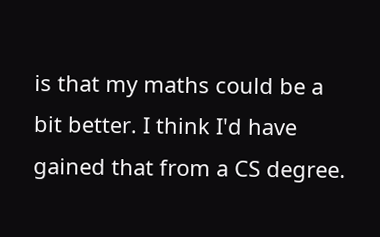is that my maths could be a bit better. I think I'd have gained that from a CS degree.